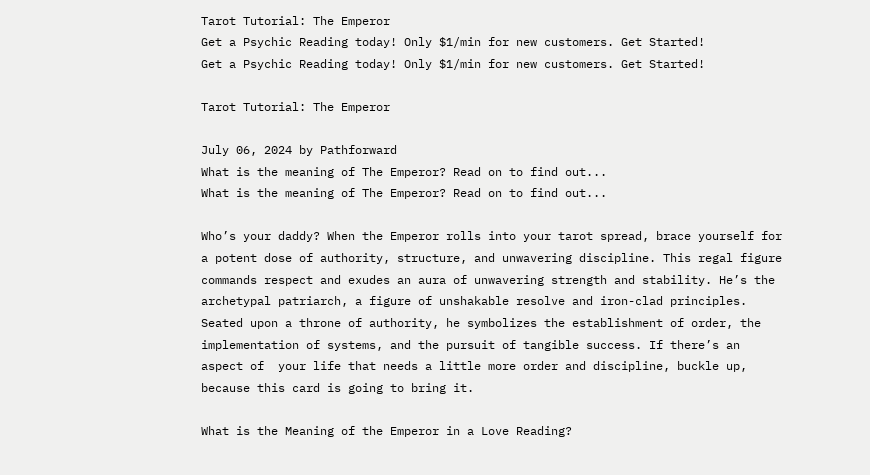Tarot Tutorial: The Emperor
Get a Psychic Reading today! Only $1/min for new customers. Get Started!
Get a Psychic Reading today! Only $1/min for new customers. Get Started!

Tarot Tutorial: The Emperor

July 06, 2024 by Pathforward
What is the meaning of The Emperor? Read on to find out...
What is the meaning of The Emperor? Read on to find out...

Who’s your daddy? When the Emperor rolls into your tarot spread, brace yourself for a potent dose of authority, structure, and unwavering discipline. This regal figure commands respect and exudes an aura of unwavering strength and stability. He’s the archetypal patriarch, a figure of unshakable resolve and iron-clad principles. Seated upon a throne of authority, he symbolizes the establishment of order, the implementation of systems, and the pursuit of tangible success. If there’s an aspect of  your life that needs a little more order and discipline, buckle up, because this card is going to bring it.

What is the Meaning of the Emperor in a Love Reading?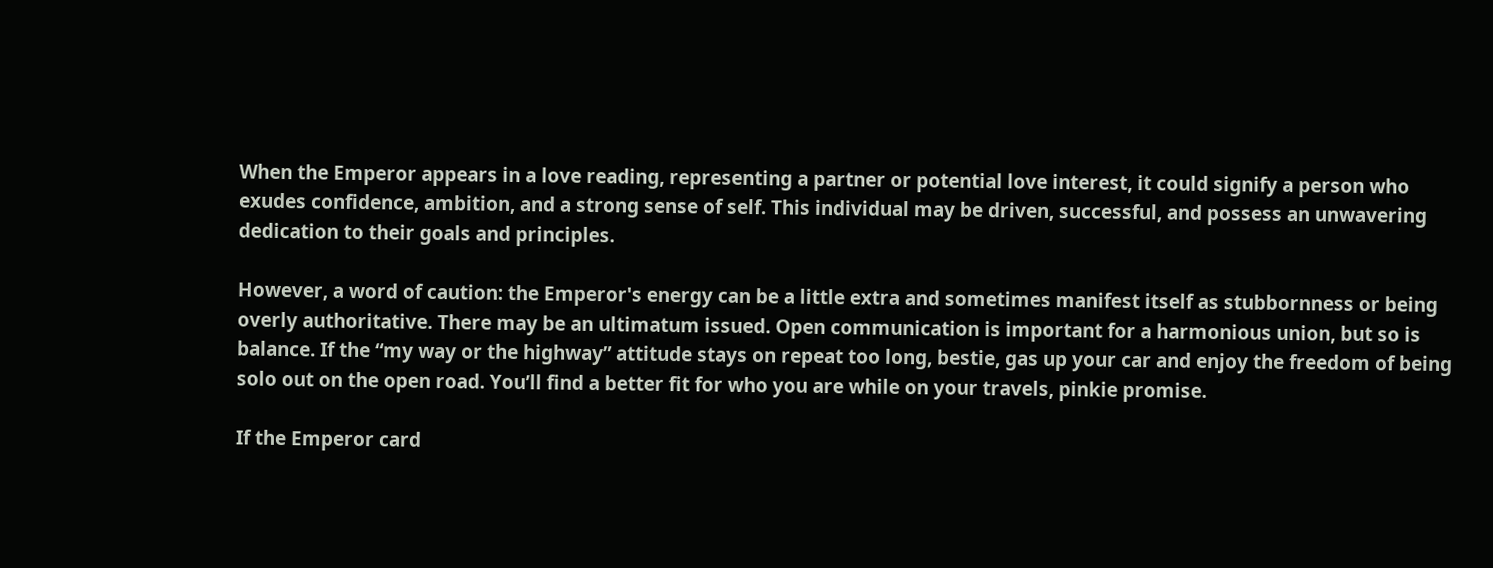When the Emperor appears in a love reading, representing a partner or potential love interest, it could signify a person who exudes confidence, ambition, and a strong sense of self. This individual may be driven, successful, and possess an unwavering dedication to their goals and principles.

However, a word of caution: the Emperor's energy can be a little extra and sometimes manifest itself as stubbornness or being overly authoritative. There may be an ultimatum issued. Open communication is important for a harmonious union, but so is balance. If the “my way or the highway” attitude stays on repeat too long, bestie, gas up your car and enjoy the freedom of being solo out on the open road. You’ll find a better fit for who you are while on your travels, pinkie promise.

If the Emperor card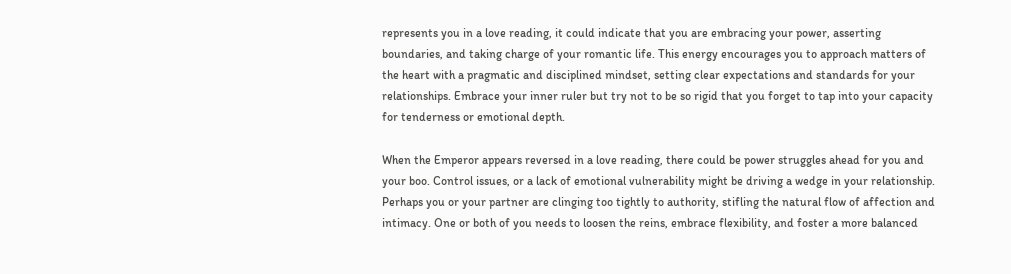represents you in a love reading, it could indicate that you are embracing your power, asserting boundaries, and taking charge of your romantic life. This energy encourages you to approach matters of the heart with a pragmatic and disciplined mindset, setting clear expectations and standards for your relationships. Embrace your inner ruler but try not to be so rigid that you forget to tap into your capacity for tenderness or emotional depth.

When the Emperor appears reversed in a love reading, there could be power struggles ahead for you and your boo. Control issues, or a lack of emotional vulnerability might be driving a wedge in your relationship. Perhaps you or your partner are clinging too tightly to authority, stifling the natural flow of affection and intimacy. One or both of you needs to loosen the reins, embrace flexibility, and foster a more balanced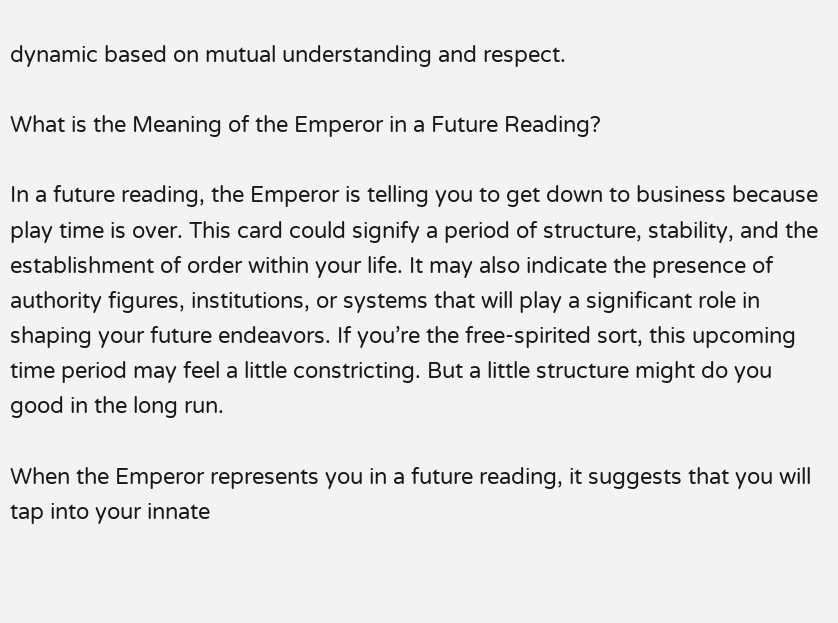dynamic based on mutual understanding and respect.

What is the Meaning of the Emperor in a Future Reading?

In a future reading, the Emperor is telling you to get down to business because play time is over. This card could signify a period of structure, stability, and the establishment of order within your life. It may also indicate the presence of authority figures, institutions, or systems that will play a significant role in shaping your future endeavors. If you’re the free-spirited sort, this upcoming time period may feel a little constricting. But a little structure might do you good in the long run.

When the Emperor represents you in a future reading, it suggests that you will tap into your innate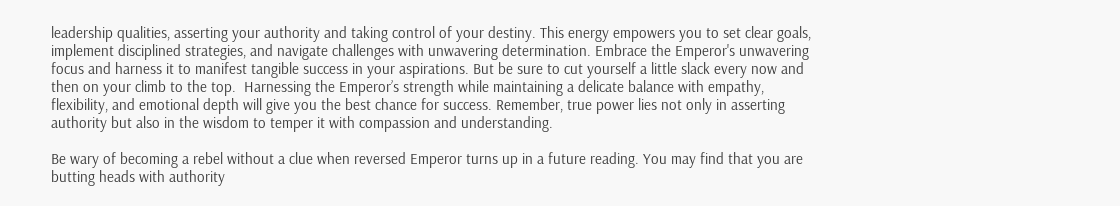leadership qualities, asserting your authority and taking control of your destiny. This energy empowers you to set clear goals, implement disciplined strategies, and navigate challenges with unwavering determination. Embrace the Emperor's unwavering focus and harness it to manifest tangible success in your aspirations. But be sure to cut yourself a little slack every now and then on your climb to the top.  Harnessing the Emperor’s strength while maintaining a delicate balance with empathy, flexibility, and emotional depth will give you the best chance for success. Remember, true power lies not only in asserting authority but also in the wisdom to temper it with compassion and understanding.

Be wary of becoming a rebel without a clue when reversed Emperor turns up in a future reading. You may find that you are butting heads with authority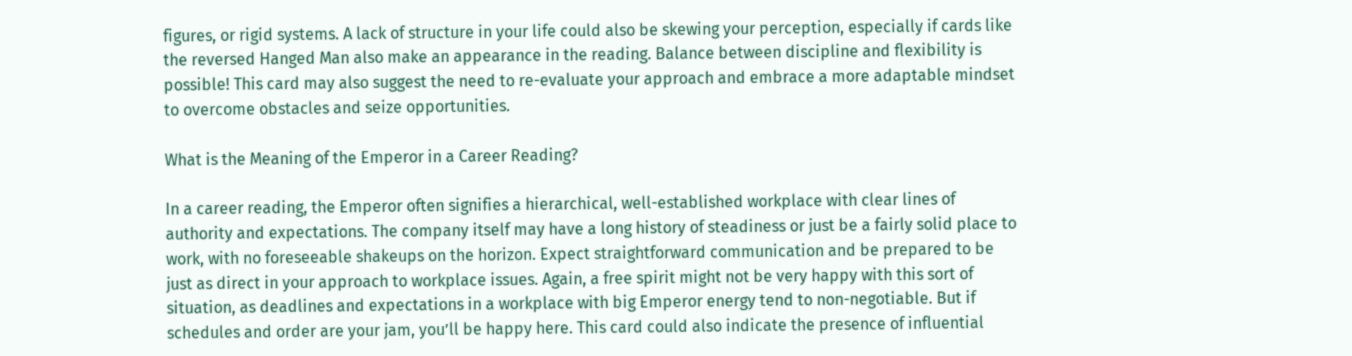figures, or rigid systems. A lack of structure in your life could also be skewing your perception, especially if cards like the reversed Hanged Man also make an appearance in the reading. Balance between discipline and flexibility is possible! This card may also suggest the need to re-evaluate your approach and embrace a more adaptable mindset to overcome obstacles and seize opportunities.

What is the Meaning of the Emperor in a Career Reading?

In a career reading, the Emperor often signifies a hierarchical, well-established workplace with clear lines of authority and expectations. The company itself may have a long history of steadiness or just be a fairly solid place to work, with no foreseeable shakeups on the horizon. Expect straightforward communication and be prepared to be just as direct in your approach to workplace issues. Again, a free spirit might not be very happy with this sort of situation, as deadlines and expectations in a workplace with big Emperor energy tend to non-negotiable. But if schedules and order are your jam, you’ll be happy here. This card could also indicate the presence of influential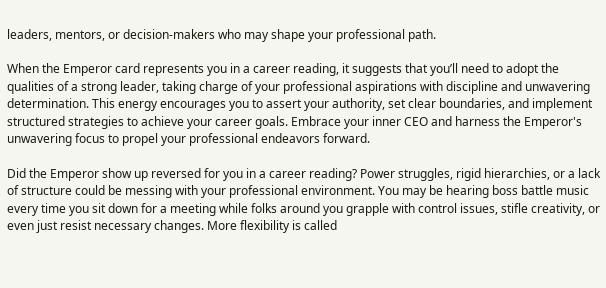leaders, mentors, or decision-makers who may shape your professional path.

When the Emperor card represents you in a career reading, it suggests that you’ll need to adopt the qualities of a strong leader, taking charge of your professional aspirations with discipline and unwavering determination. This energy encourages you to assert your authority, set clear boundaries, and implement structured strategies to achieve your career goals. Embrace your inner CEO and harness the Emperor's unwavering focus to propel your professional endeavors forward.

Did the Emperor show up reversed for you in a career reading? Power struggles, rigid hierarchies, or a lack of structure could be messing with your professional environment. You may be hearing boss battle music every time you sit down for a meeting while folks around you grapple with control issues, stifle creativity, or even just resist necessary changes. More flexibility is called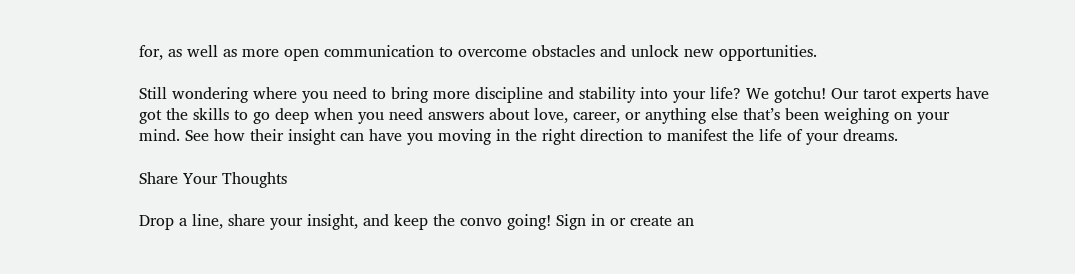for, as well as more open communication to overcome obstacles and unlock new opportunities.

Still wondering where you need to bring more discipline and stability into your life? We gotchu! Our tarot experts have got the skills to go deep when you need answers about love, career, or anything else that’s been weighing on your mind. See how their insight can have you moving in the right direction to manifest the life of your dreams.

Share Your Thoughts

Drop a line, share your insight, and keep the convo going! Sign in or create an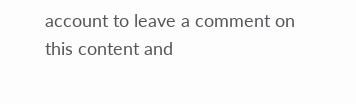account to leave a comment on this content and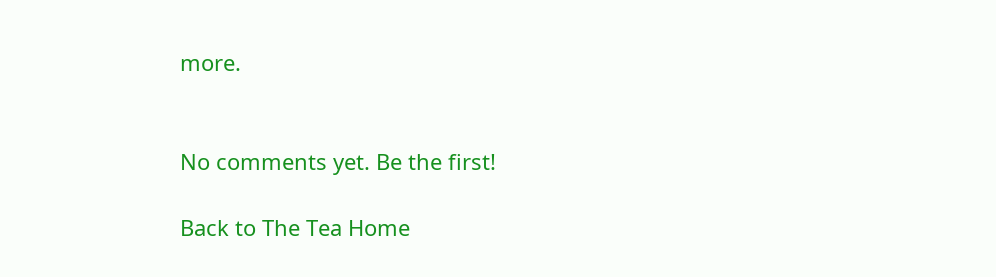more.


No comments yet. Be the first!

Back to The Tea Home